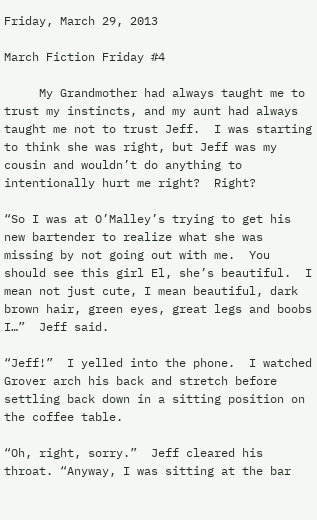Friday, March 29, 2013

March Fiction Friday #4

     My Grandmother had always taught me to trust my instincts, and my aunt had always taught me not to trust Jeff.  I was starting to think she was right, but Jeff was my cousin and wouldn’t do anything to intentionally hurt me right?  Right?

“So I was at O’Malley’s trying to get his new bartender to realize what she was missing by not going out with me.  You should see this girl El, she’s beautiful.  I mean not just cute, I mean beautiful, dark brown hair, green eyes, great legs and boobs I…”  Jeff said.

“Jeff!”  I yelled into the phone.  I watched Grover arch his back and stretch before settling back down in a sitting position on the coffee table.

“Oh, right, sorry.”  Jeff cleared his throat. “Anyway, I was sitting at the bar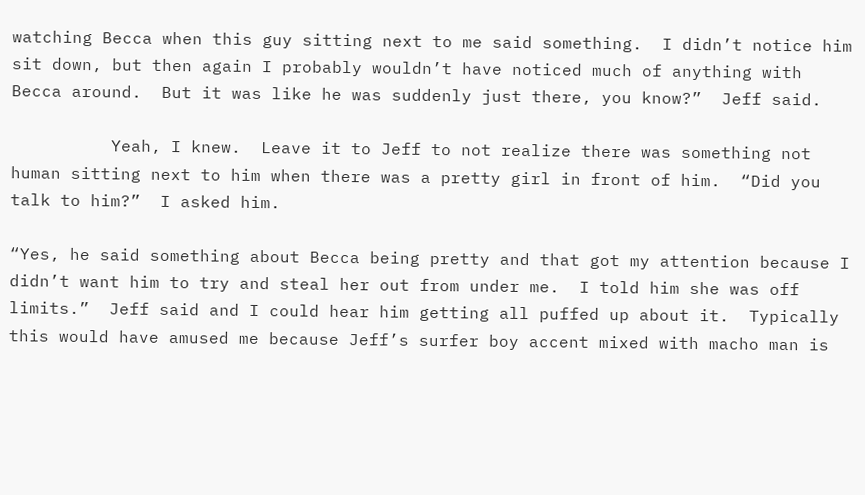watching Becca when this guy sitting next to me said something.  I didn’t notice him sit down, but then again I probably wouldn’t have noticed much of anything with Becca around.  But it was like he was suddenly just there, you know?”  Jeff said.

          Yeah, I knew.  Leave it to Jeff to not realize there was something not human sitting next to him when there was a pretty girl in front of him.  “Did you talk to him?”  I asked him.

“Yes, he said something about Becca being pretty and that got my attention because I didn’t want him to try and steal her out from under me.  I told him she was off limits.”  Jeff said and I could hear him getting all puffed up about it.  Typically this would have amused me because Jeff’s surfer boy accent mixed with macho man is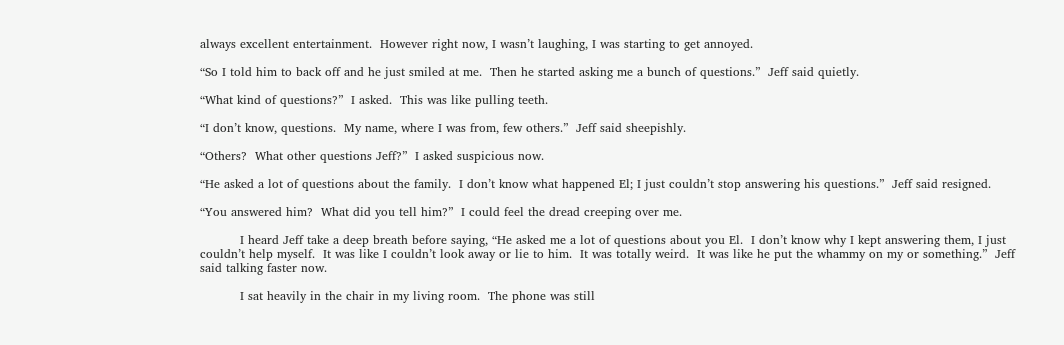always excellent entertainment.  However right now, I wasn’t laughing, I was starting to get annoyed.

“So I told him to back off and he just smiled at me.  Then he started asking me a bunch of questions.”  Jeff said quietly.

“What kind of questions?”  I asked.  This was like pulling teeth.

“I don’t know, questions.  My name, where I was from, few others.”  Jeff said sheepishly.

“Others?  What other questions Jeff?”  I asked suspicious now.

“He asked a lot of questions about the family.  I don’t know what happened El; I just couldn’t stop answering his questions.”  Jeff said resigned.

“You answered him?  What did you tell him?”  I could feel the dread creeping over me.

          I heard Jeff take a deep breath before saying, “He asked me a lot of questions about you El.  I don’t know why I kept answering them, I just couldn’t help myself.  It was like I couldn’t look away or lie to him.  It was totally weird.  It was like he put the whammy on my or something.”  Jeff said talking faster now.

          I sat heavily in the chair in my living room.  The phone was still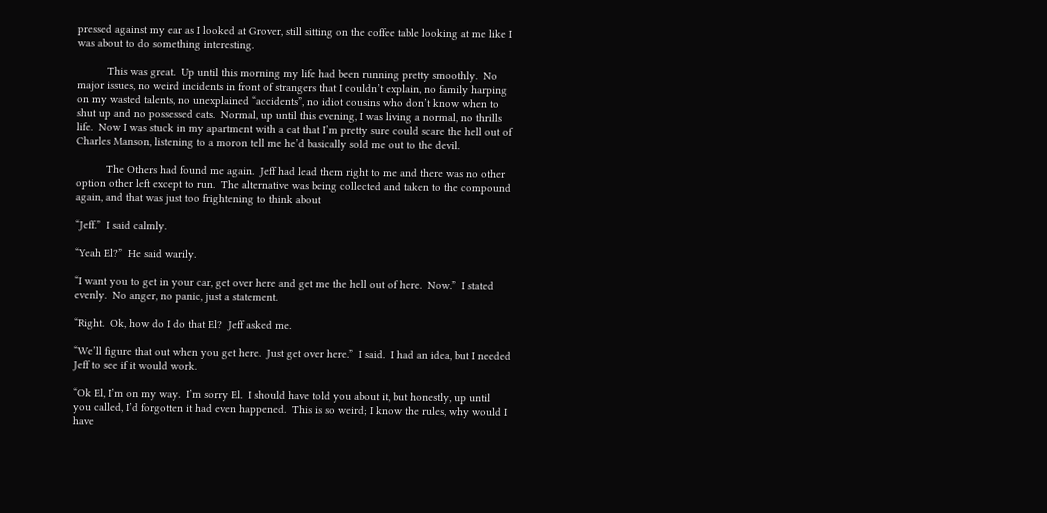pressed against my ear as I looked at Grover, still sitting on the coffee table looking at me like I was about to do something interesting.

          This was great.  Up until this morning my life had been running pretty smoothly.  No major issues, no weird incidents in front of strangers that I couldn’t explain, no family harping on my wasted talents, no unexplained “accidents”, no idiot cousins who don’t know when to shut up and no possessed cats.  Normal, up until this evening, I was living a normal, no thrills life.  Now I was stuck in my apartment with a cat that I’m pretty sure could scare the hell out of Charles Manson, listening to a moron tell me he’d basically sold me out to the devil.

          The Others had found me again.  Jeff had lead them right to me and there was no other option other left except to run.  The alternative was being collected and taken to the compound again, and that was just too frightening to think about

“Jeff.”  I said calmly.

“Yeah El?”  He said warily.

“I want you to get in your car, get over here and get me the hell out of here.  Now.”  I stated evenly.  No anger, no panic, just a statement.

“Right.  Ok, how do I do that El?  Jeff asked me.

“We’ll figure that out when you get here.  Just get over here.”  I said.  I had an idea, but I needed Jeff to see if it would work.

“Ok El, I’m on my way.  I’m sorry El.  I should have told you about it, but honestly, up until you called, I’d forgotten it had even happened.  This is so weird; I know the rules, why would I have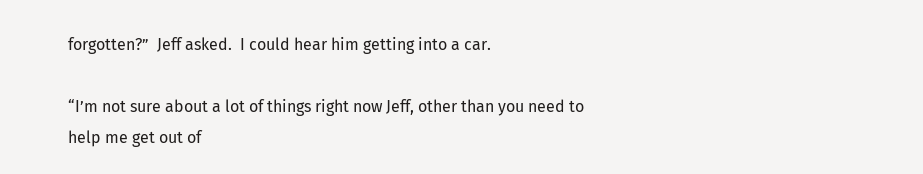forgotten?”  Jeff asked.  I could hear him getting into a car.

“I’m not sure about a lot of things right now Jeff, other than you need to help me get out of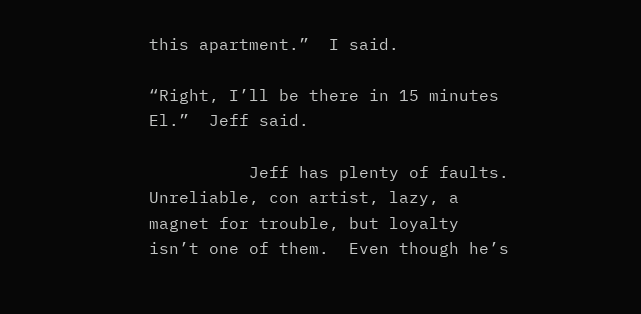this apartment.”  I said.

“Right, I’ll be there in 15 minutes El.”  Jeff said.

          Jeff has plenty of faults.  Unreliable, con artist, lazy, a magnet for trouble, but loyalty isn’t one of them.  Even though he’s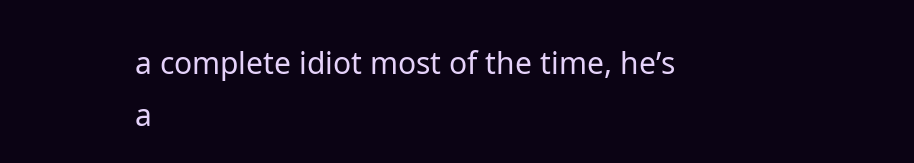a complete idiot most of the time, he’s a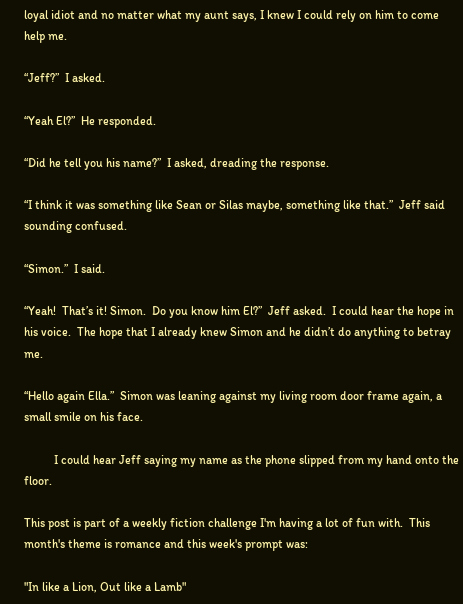loyal idiot and no matter what my aunt says, I knew I could rely on him to come help me.

“Jeff?”  I asked.

“Yeah El?”  He responded.

“Did he tell you his name?”  I asked, dreading the response.

“I think it was something like Sean or Silas maybe, something like that.”  Jeff said sounding confused.

“Simon.”  I said.

“Yeah!  That’s it! Simon.  Do you know him El?”  Jeff asked.  I could hear the hope in his voice.  The hope that I already knew Simon and he didn’t do anything to betray me.

“Hello again Ella.”  Simon was leaning against my living room door frame again, a small smile on his face.

          I could hear Jeff saying my name as the phone slipped from my hand onto the floor.

This post is part of a weekly fiction challenge I'm having a lot of fun with.  This month's theme is romance and this week's prompt was:

"In like a Lion, Out like a Lamb"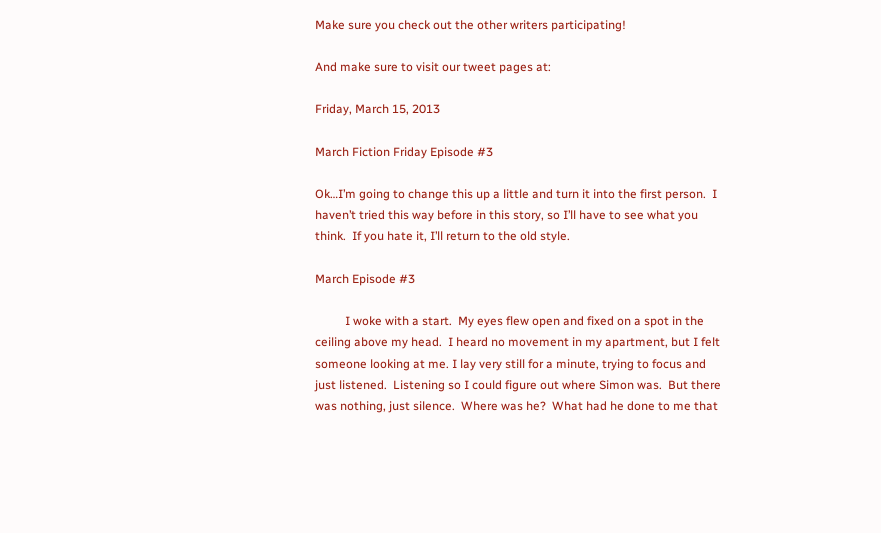Make sure you check out the other writers participating!

And make sure to visit our tweet pages at:

Friday, March 15, 2013

March Fiction Friday Episode #3

Ok…I’m going to change this up a little and turn it into the first person.  I haven’t tried this way before in this story, so I’ll have to see what you think.  If you hate it, I’ll return to the old style.

March Episode #3

          I woke with a start.  My eyes flew open and fixed on a spot in the ceiling above my head.  I heard no movement in my apartment, but I felt someone looking at me. I lay very still for a minute, trying to focus and just listened.  Listening so I could figure out where Simon was.  But there was nothing, just silence.  Where was he?  What had he done to me that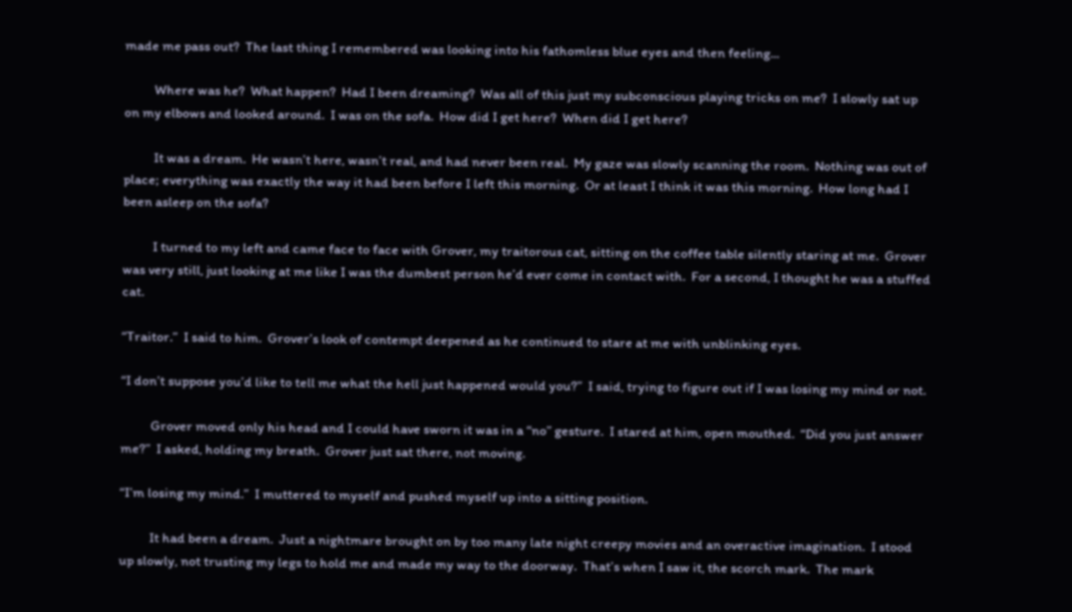made me pass out?  The last thing I remembered was looking into his fathomless blue eyes and then feeling...

          Where was he?  What happen?  Had I been dreaming?  Was all of this just my subconscious playing tricks on me?  I slowly sat up on my elbows and looked around.  I was on the sofa.  How did I get here?  When did I get here?

          It was a dream.  He wasn’t here, wasn’t real, and had never been real.  My gaze was slowly scanning the room.  Nothing was out of place; everything was exactly the way it had been before I left this morning.  Or at least I think it was this morning.  How long had I been asleep on the sofa?

          I turned to my left and came face to face with Grover, my traitorous cat, sitting on the coffee table silently staring at me.  Grover was very still, just looking at me like I was the dumbest person he’d ever come in contact with.  For a second, I thought he was a stuffed cat.

“Traitor.”  I said to him.  Grover’s look of contempt deepened as he continued to stare at me with unblinking eyes.

“I don’t suppose you’d like to tell me what the hell just happened would you?”  I said, trying to figure out if I was losing my mind or not.

          Grover moved only his head and I could have sworn it was in a “no” gesture.  I stared at him, open mouthed.  “Did you just answer me?”  I asked, holding my breath.  Grover just sat there, not moving.

“I’m losing my mind.”  I muttered to myself and pushed myself up into a sitting position.

          It had been a dream.  Just a nightmare brought on by too many late night creepy movies and an overactive imagination.  I stood up slowly, not trusting my legs to hold me and made my way to the doorway.  That’s when I saw it, the scorch mark.  The mark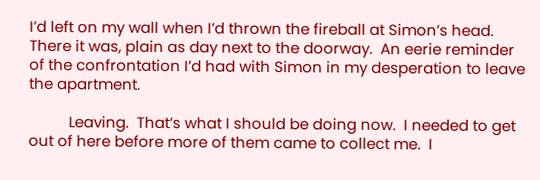I’d left on my wall when I’d thrown the fireball at Simon’s head.  There it was, plain as day next to the doorway.  An eerie reminder of the confrontation I’d had with Simon in my desperation to leave the apartment.

          Leaving.  That’s what I should be doing now.  I needed to get out of here before more of them came to collect me.  I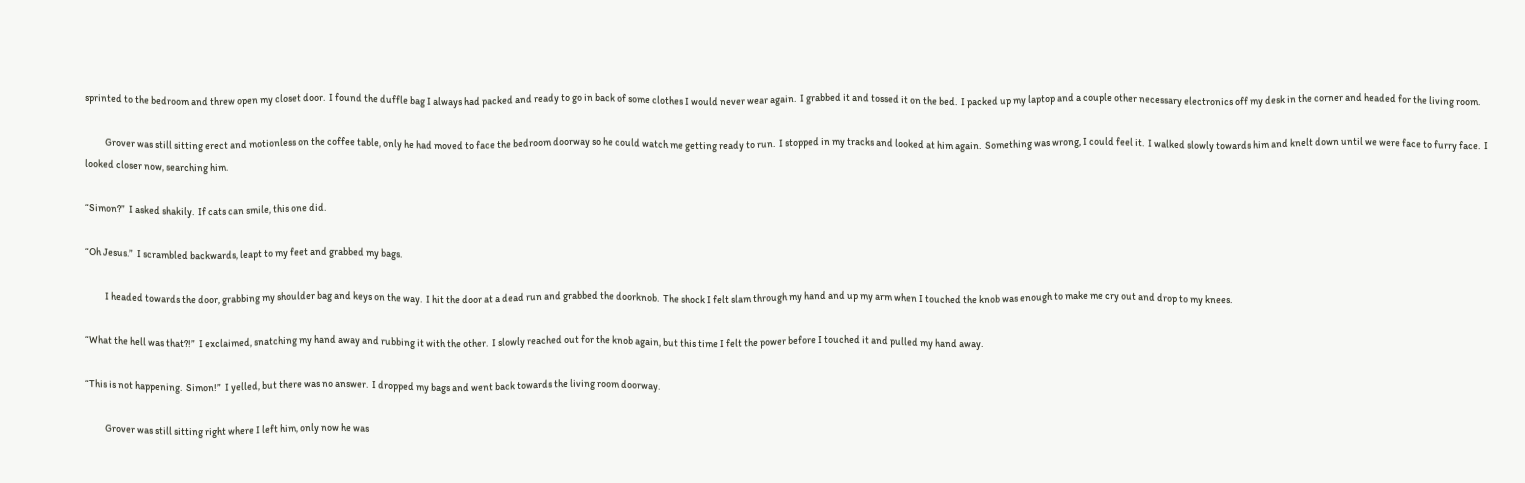sprinted to the bedroom and threw open my closet door.  I found the duffle bag I always had packed and ready to go in back of some clothes I would never wear again.  I grabbed it and tossed it on the bed.  I packed up my laptop and a couple other necessary electronics off my desk in the corner and headed for the living room.

          Grover was still sitting erect and motionless on the coffee table, only he had moved to face the bedroom doorway so he could watch me getting ready to run.  I stopped in my tracks and looked at him again.  Something was wrong, I could feel it.  I walked slowly towards him and knelt down until we were face to furry face.  I looked closer now, searching him.

“Simon?”  I asked shakily.  If cats can smile, this one did.

“Oh Jesus.”  I scrambled backwards, leapt to my feet and grabbed my bags.

          I headed towards the door, grabbing my shoulder bag and keys on the way.  I hit the door at a dead run and grabbed the doorknob.  The shock I felt slam through my hand and up my arm when I touched the knob was enough to make me cry out and drop to my knees.

“What the hell was that?!”  I exclaimed, snatching my hand away and rubbing it with the other.  I slowly reached out for the knob again, but this time I felt the power before I touched it and pulled my hand away.

“This is not happening.  Simon!”  I yelled, but there was no answer.  I dropped my bags and went back towards the living room doorway.

          Grover was still sitting right where I left him, only now he was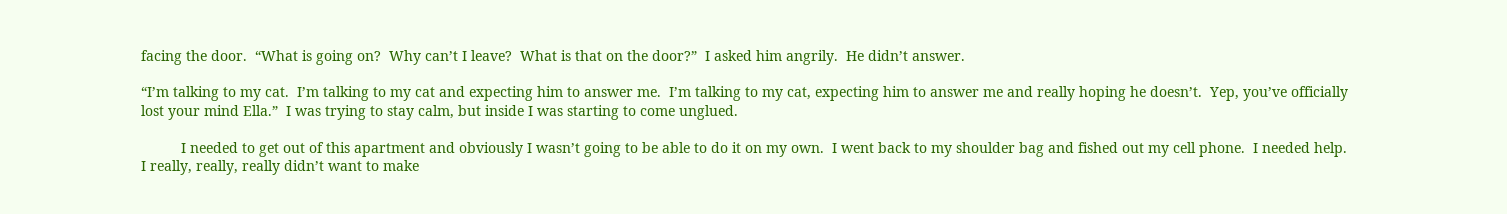facing the door.  “What is going on?  Why can’t I leave?  What is that on the door?”  I asked him angrily.  He didn’t answer.

“I’m talking to my cat.  I’m talking to my cat and expecting him to answer me.  I’m talking to my cat, expecting him to answer me and really hoping he doesn’t.  Yep, you’ve officially lost your mind Ella.”  I was trying to stay calm, but inside I was starting to come unglued.

          I needed to get out of this apartment and obviously I wasn’t going to be able to do it on my own.  I went back to my shoulder bag and fished out my cell phone.  I needed help.  I really, really, really didn’t want to make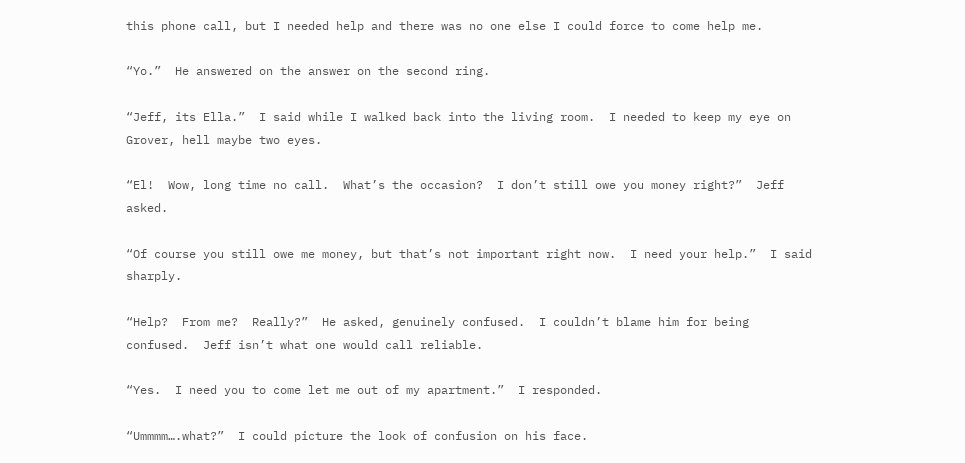this phone call, but I needed help and there was no one else I could force to come help me.

“Yo.”  He answered on the answer on the second ring.

“Jeff, its Ella.”  I said while I walked back into the living room.  I needed to keep my eye on Grover, hell maybe two eyes.

“El!  Wow, long time no call.  What’s the occasion?  I don’t still owe you money right?”  Jeff asked.

“Of course you still owe me money, but that’s not important right now.  I need your help.”  I said sharply.

“Help?  From me?  Really?”  He asked, genuinely confused.  I couldn’t blame him for being confused.  Jeff isn’t what one would call reliable.

“Yes.  I need you to come let me out of my apartment.”  I responded.

“Ummmm….what?”  I could picture the look of confusion on his face.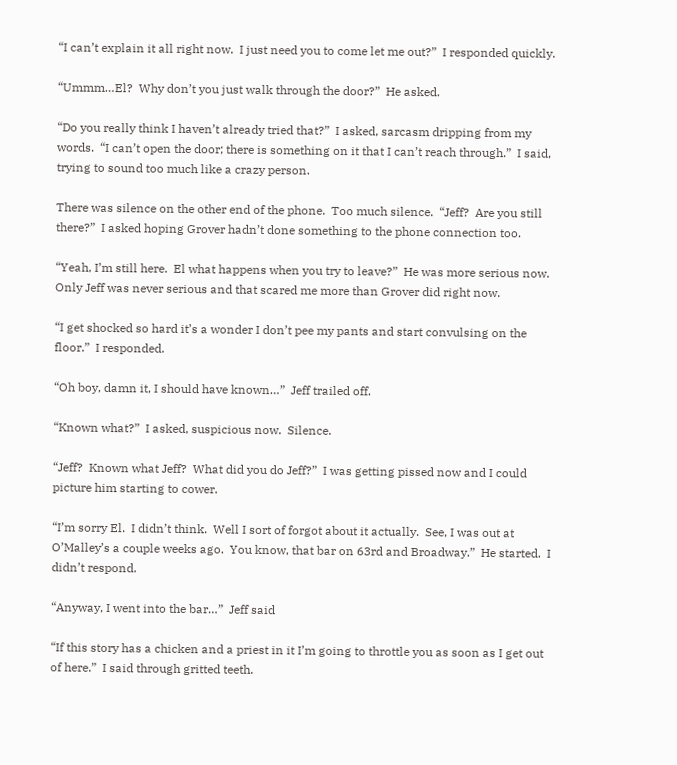“I can’t explain it all right now.  I just need you to come let me out?”  I responded quickly.

“Ummm…El?  Why don’t you just walk through the door?”  He asked.

“Do you really think I haven’t already tried that?”  I asked, sarcasm dripping from my words.  “I can’t open the door; there is something on it that I can’t reach through.”  I said, trying to sound too much like a crazy person.

There was silence on the other end of the phone.  Too much silence.  “Jeff?  Are you still there?”  I asked hoping Grover hadn’t done something to the phone connection too.

“Yeah, I’m still here.  El what happens when you try to leave?”  He was more serious now.  Only Jeff was never serious and that scared me more than Grover did right now.

“I get shocked so hard it’s a wonder I don’t pee my pants and start convulsing on the floor.”  I responded.

“Oh boy, damn it, I should have known…”  Jeff trailed off.

“Known what?”  I asked, suspicious now.  Silence.

“Jeff?  Known what Jeff?  What did you do Jeff?”  I was getting pissed now and I could picture him starting to cower.

“I’m sorry El.  I didn’t think.  Well I sort of forgot about it actually.  See, I was out at O’Malley’s a couple weeks ago.  You know, that bar on 63rd and Broadway.”  He started.  I didn’t respond.

“Anyway, I went into the bar…”  Jeff said

“If this story has a chicken and a priest in it I’m going to throttle you as soon as I get out of here.”  I said through gritted teeth.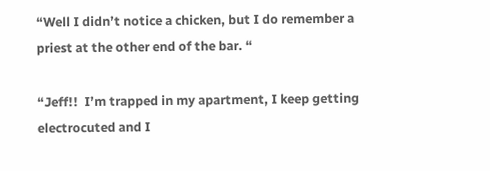“Well I didn’t notice a chicken, but I do remember a priest at the other end of the bar. “

“Jeff!!  I’m trapped in my apartment, I keep getting electrocuted and I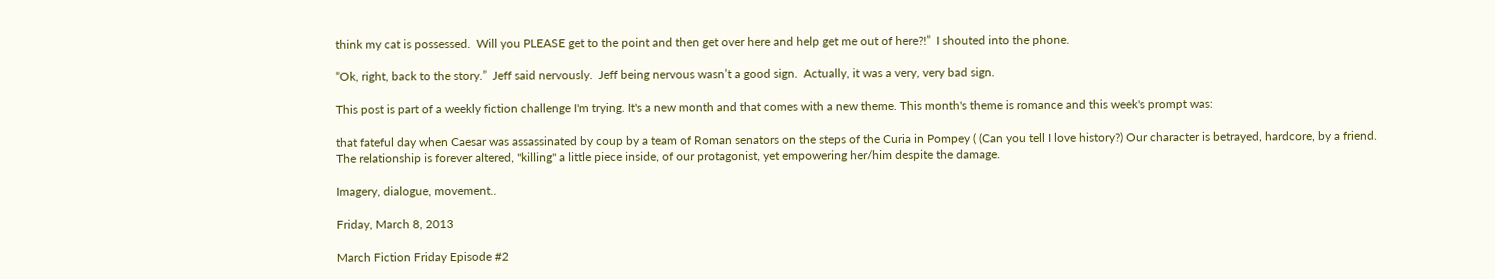think my cat is possessed.  Will you PLEASE get to the point and then get over here and help get me out of here?!”  I shouted into the phone.

“Ok, right, back to the story.”  Jeff said nervously.  Jeff being nervous wasn’t a good sign.  Actually, it was a very, very bad sign.

This post is part of a weekly fiction challenge I'm trying. It's a new month and that comes with a new theme. This month's theme is romance and this week's prompt was:

that fateful day when Caesar was assassinated by coup by a team of Roman senators on the steps of the Curia in Pompey ( (Can you tell I love history?) Our character is betrayed, hardcore, by a friend. The relationship is forever altered, "killing" a little piece inside, of our protagonist, yet empowering her/him despite the damage.

Imagery, dialogue, movement..

Friday, March 8, 2013

March Fiction Friday Episode #2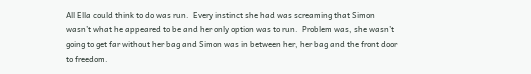All Ella could think to do was run.  Every instinct she had was screaming that Simon wasn’t what he appeared to be and her only option was to run.  Problem was, she wasn’t going to get far without her bag and Simon was in between her, her bag and the front door to freedom.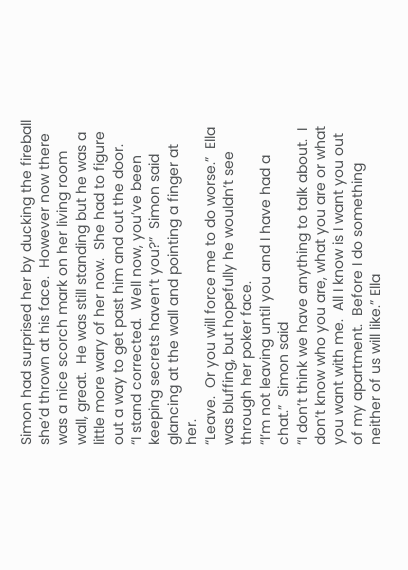Simon had surprised her by ducking the fireball she’d thrown at his face.  However now there was a nice scorch mark on her living room wall, great.  He was still standing but he was a little more wary of her now.  She had to figure out a way to get past him and out the door.
“I stand corrected.  Well now, you’ve been keeping secrets haven’t you?”  Simon said glancing at the wall and pointing a finger at her.
“Leave.  Or you will force me to do worse.”  Ella was bluffing, but hopefully he wouldn’t see through her poker face.
“I’m not leaving until you and I have had a chat.”  Simon said
“I don’t think we have anything to talk about.  I don’t know who you are, what you are or what you want with me.  All I know is I want you out of my apartment.  Before I do something neither of us will like.” Ella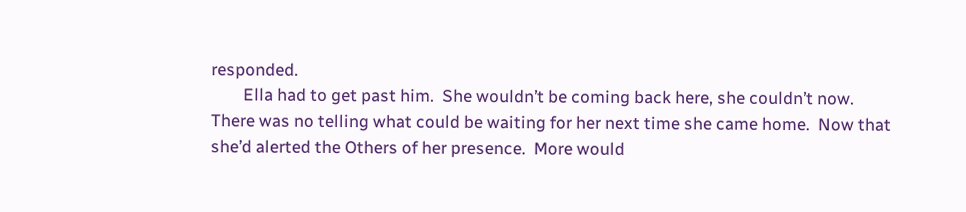responded.
        Ella had to get past him.  She wouldn’t be coming back here, she couldn’t now.  There was no telling what could be waiting for her next time she came home.  Now that she’d alerted the Others of her presence.  More would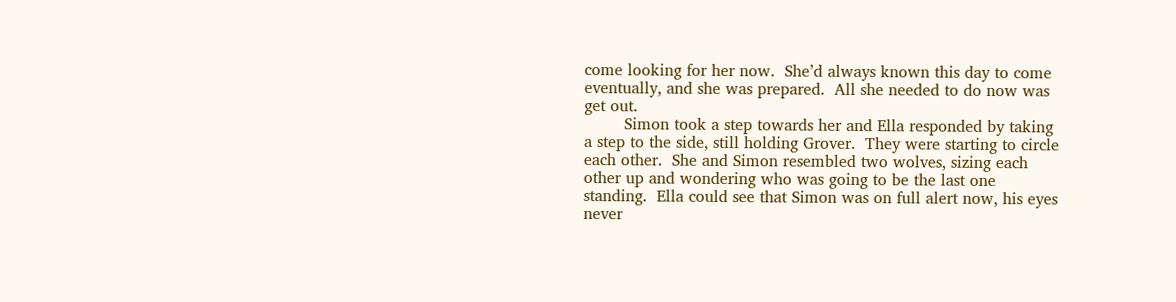come looking for her now.  She’d always known this day to come eventually, and she was prepared.  All she needed to do now was get out.
        Simon took a step towards her and Ella responded by taking a step to the side, still holding Grover.  They were starting to circle each other.  She and Simon resembled two wolves, sizing each other up and wondering who was going to be the last one standing.  Ella could see that Simon was on full alert now, his eyes never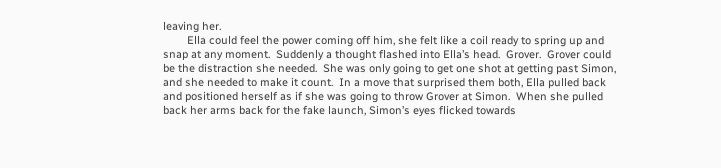leaving her.
        Ella could feel the power coming off him, she felt like a coil ready to spring up and snap at any moment.  Suddenly a thought flashed into Ella’s head.  Grover.  Grover could be the distraction she needed.  She was only going to get one shot at getting past Simon, and she needed to make it count.  In a move that surprised them both, Ella pulled back and positioned herself as if she was going to throw Grover at Simon.  When she pulled back her arms back for the fake launch, Simon’s eyes flicked towards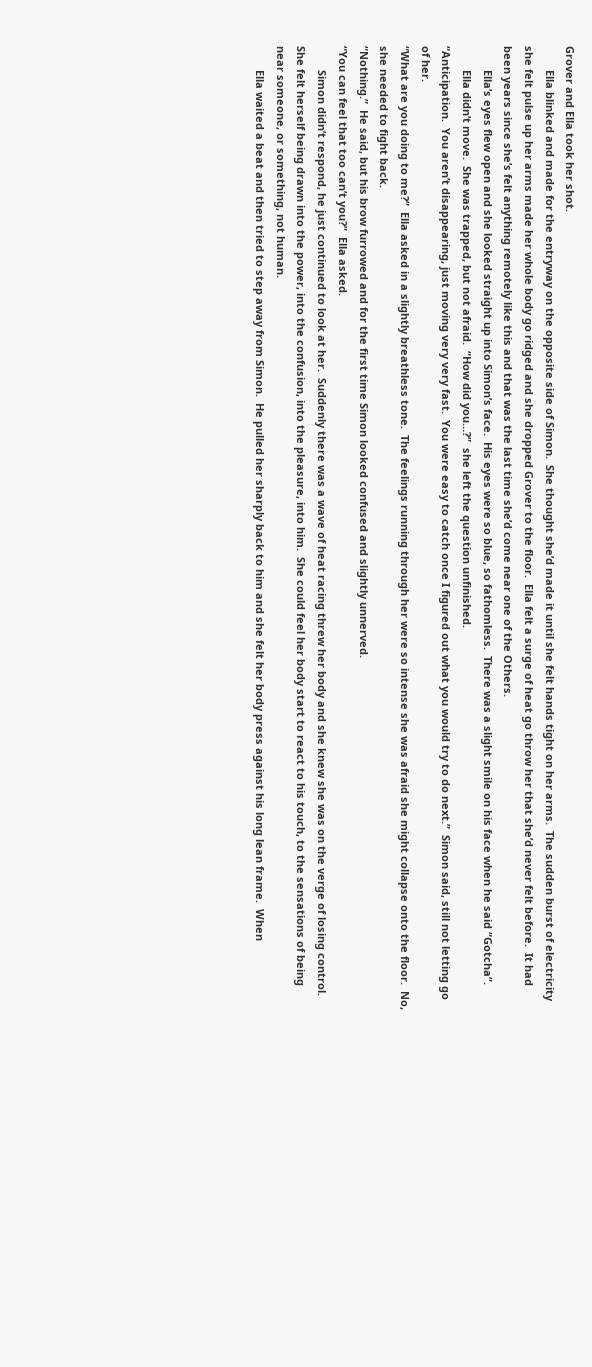Grover and Ella took her shot.
        Ella blinked and made for the entryway on the opposite side of Simon.  She thought she’d made it until she felt hands tight on her arms.  The sudden burst of electricity she felt pulse up her arms made her whole body go ridged and she dropped Grover to the floor.  Ella felt a surge of heat go throw her that she’d never felt before.  It had been years since she’s felt anything remotely like this and that was the last time she’d come near one of the Others.
        Ella’s eyes flew open and she looked straight up into Simon’s face.  His eyes were so blue, so fathomless.  There was a slight smile on his face when he said “Gotcha”.
        Ella didn’t move.  She was trapped, but not afraid.  “How did you…?”  she left the question unfinished.
“Anticipation.  You aren’t disappearing, just moving very very fast.  You were easy to catch once I figured out what you would try to do next.”  Simon said, still not letting go of her.
“What are you doing to me?”  Ella asked in a slightly breathless tone.  The feelings running through her were so intense she was afraid she might collapse onto the floor.  No, she needed to fight back.
“Nothing.”  He said, but his brow furrowed and for the first time Simon looked confused and slightly unnerved.
“You can feel that too can’t you?”  Ella asked.
        Simon didn’t respond, he just continued to look at her.  Suddenly there was a wave of heat racing threw her body and she knew she was on the verge of losing control.  She felt herself being drawn into the power, into the confusion, into the pleasure, into him.  She could feel her body start to react to his touch, to the sensations of being near someone, or something, not human.
        Ella waited a beat and then tried to step away from Simon.  He pulled her sharply back to him and she felt her body press against his long lean frame.  When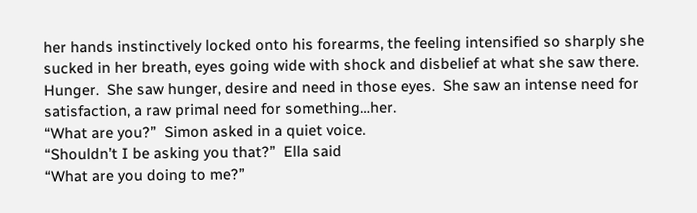her hands instinctively locked onto his forearms, the feeling intensified so sharply she sucked in her breath, eyes going wide with shock and disbelief at what she saw there.  Hunger.  She saw hunger, desire and need in those eyes.  She saw an intense need for satisfaction, a raw primal need for something…her.
“What are you?”  Simon asked in a quiet voice.
“Shouldn’t I be asking you that?”  Ella said
“What are you doing to me?”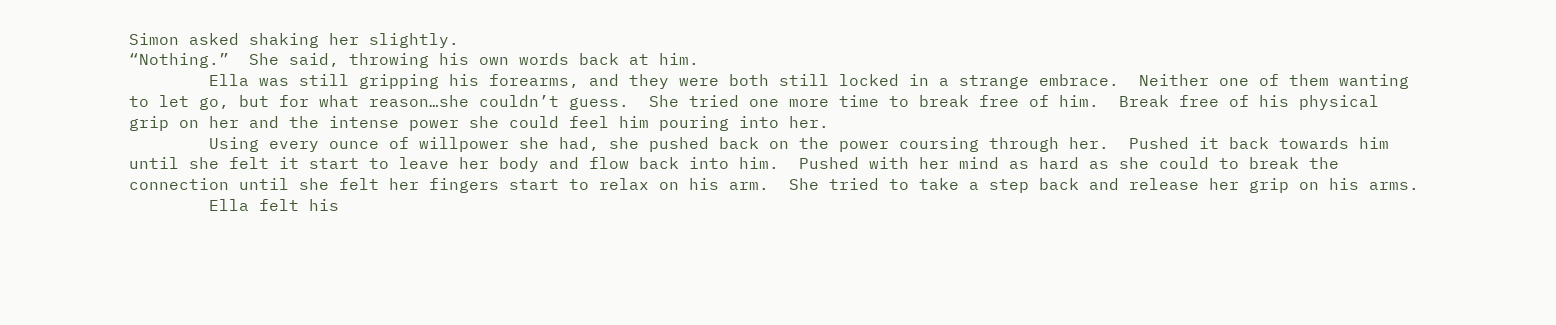Simon asked shaking her slightly.
“Nothing.”  She said, throwing his own words back at him.
        Ella was still gripping his forearms, and they were both still locked in a strange embrace.  Neither one of them wanting to let go, but for what reason…she couldn’t guess.  She tried one more time to break free of him.  Break free of his physical grip on her and the intense power she could feel him pouring into her.
        Using every ounce of willpower she had, she pushed back on the power coursing through her.  Pushed it back towards him until she felt it start to leave her body and flow back into him.  Pushed with her mind as hard as she could to break the connection until she felt her fingers start to relax on his arm.  She tried to take a step back and release her grip on his arms.
        Ella felt his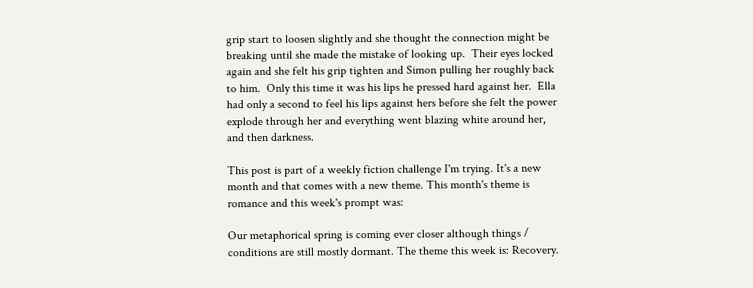grip start to loosen slightly and she thought the connection might be breaking until she made the mistake of looking up.  Their eyes locked again and she felt his grip tighten and Simon pulling her roughly back to him.  Only this time it was his lips he pressed hard against her.  Ella had only a second to feel his lips against hers before she felt the power explode through her and everything went blazing white around her, and then darkness.

This post is part of a weekly fiction challenge I'm trying. It's a new month and that comes with a new theme. This month's theme is romance and this week's prompt was:

Our metaphorical spring is coming ever closer although things / conditions are still mostly dormant. The theme this week is: Recovery.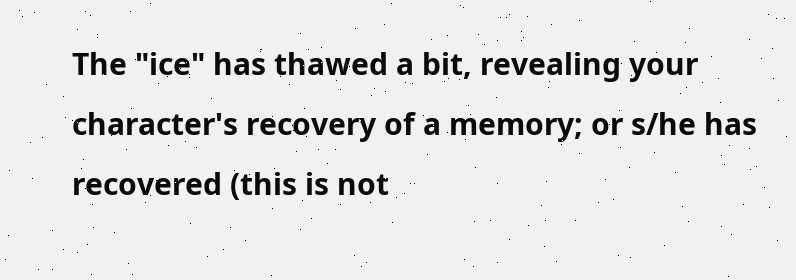The "ice" has thawed a bit, revealing your character's recovery of a memory; or s/he has recovered (this is not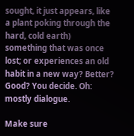sought, it just appears, like a plant poking through the hard, cold earth) something that was once lost; or experiences an old habit in a new way? Better? Good? You decide. Oh: mostly dialogue.

Make sure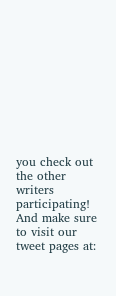you check out the other writers participating!
And make sure to visit our tweet pages at: